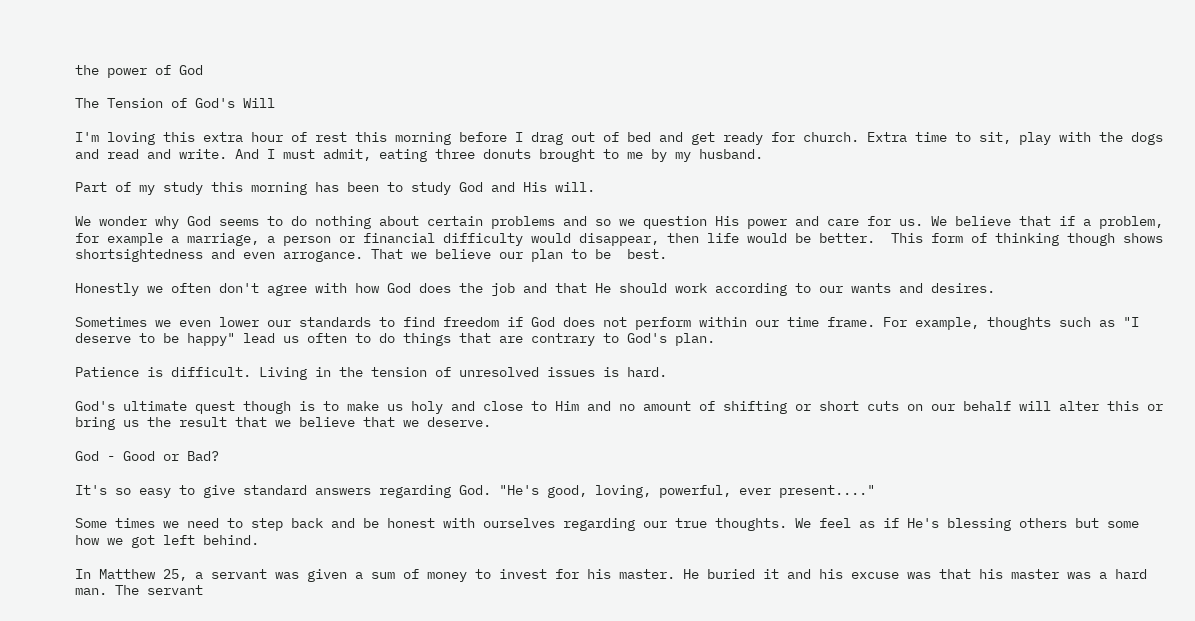the power of God

The Tension of God's Will

I'm loving this extra hour of rest this morning before I drag out of bed and get ready for church. Extra time to sit, play with the dogs and read and write. And I must admit, eating three donuts brought to me by my husband.

Part of my study this morning has been to study God and His will.

We wonder why God seems to do nothing about certain problems and so we question His power and care for us. We believe that if a problem, for example a marriage, a person or financial difficulty would disappear, then life would be better.  This form of thinking though shows shortsightedness and even arrogance. That we believe our plan to be  best.

Honestly we often don't agree with how God does the job and that He should work according to our wants and desires.

Sometimes we even lower our standards to find freedom if God does not perform within our time frame. For example, thoughts such as "I deserve to be happy" lead us often to do things that are contrary to God's plan.

Patience is difficult. Living in the tension of unresolved issues is hard.

God's ultimate quest though is to make us holy and close to Him and no amount of shifting or short cuts on our behalf will alter this or bring us the result that we believe that we deserve.

God - Good or Bad?

It's so easy to give standard answers regarding God. "He's good, loving, powerful, ever present...."

Some times we need to step back and be honest with ourselves regarding our true thoughts. We feel as if He's blessing others but some how we got left behind.

In Matthew 25, a servant was given a sum of money to invest for his master. He buried it and his excuse was that his master was a hard man. The servant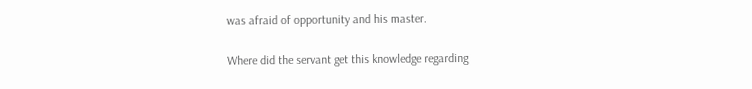was afraid of opportunity and his master.

Where did the servant get this knowledge regarding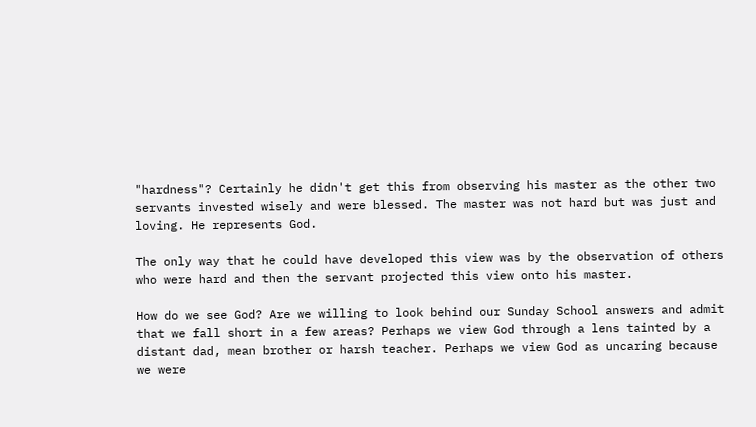"hardness"? Certainly he didn't get this from observing his master as the other two servants invested wisely and were blessed. The master was not hard but was just and loving. He represents God.

The only way that he could have developed this view was by the observation of others who were hard and then the servant projected this view onto his master.

How do we see God? Are we willing to look behind our Sunday School answers and admit that we fall short in a few areas? Perhaps we view God through a lens tainted by a distant dad, mean brother or harsh teacher. Perhaps we view God as uncaring because we were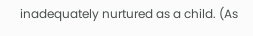inadequately nurtured as a child. (As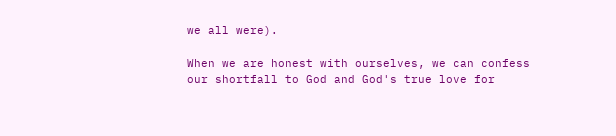we all were).

When we are honest with ourselves, we can confess our shortfall to God and God's true love for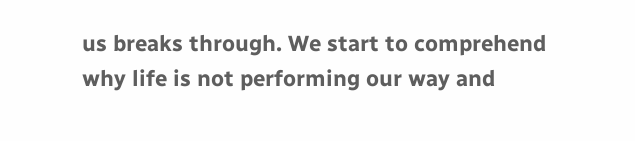us breaks through. We start to comprehend why life is not performing our way and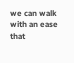we can walk with an ease that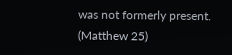was not formerly present. (Matthew 25)